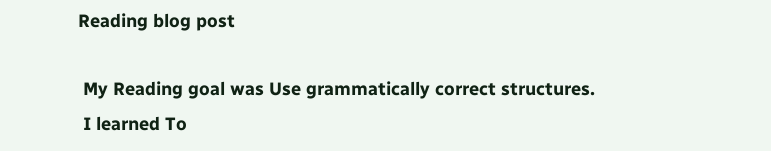Reading blog post

 My Reading goal was Use grammatically correct structures.
 I learned To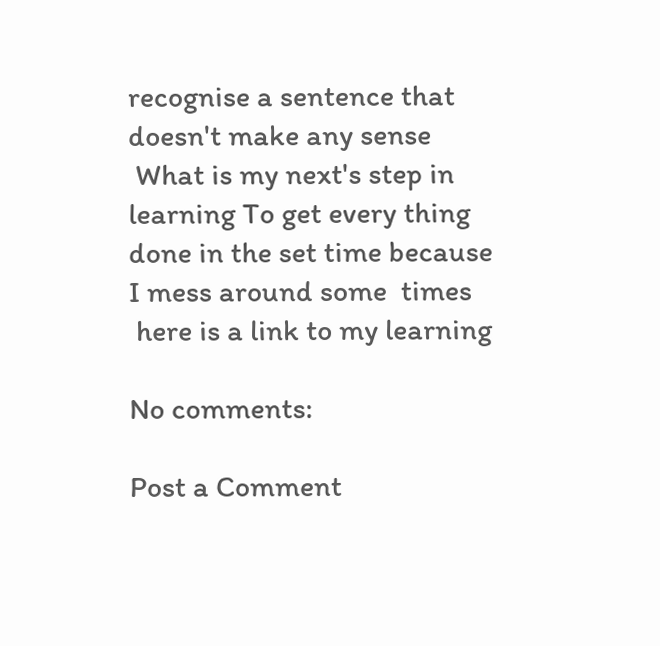recognise a sentence that doesn't make any sense
 What is my next's step in learning To get every thing done in the set time because I mess around some  times
 here is a link to my learning

No comments:

Post a Comment